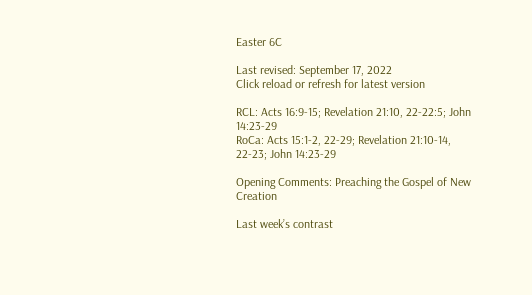Easter 6C

Last revised: September 17, 2022
Click reload or refresh for latest version

RCL: Acts 16:9-15; Revelation 21:10, 22-22:5; John 14:23-29
RoCa: Acts 15:1-2, 22-29; Revelation 21:10-14, 22-23; John 14:23-29

Opening Comments: Preaching the Gospel of New Creation

Last week’s contrast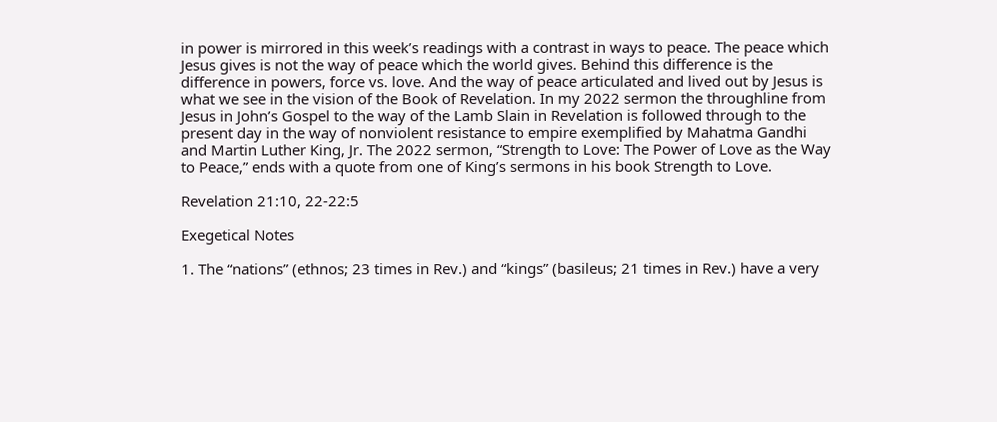in power is mirrored in this week’s readings with a contrast in ways to peace. The peace which Jesus gives is not the way of peace which the world gives. Behind this difference is the difference in powers, force vs. love. And the way of peace articulated and lived out by Jesus is what we see in the vision of the Book of Revelation. In my 2022 sermon the throughline from Jesus in John’s Gospel to the way of the Lamb Slain in Revelation is followed through to the present day in the way of nonviolent resistance to empire exemplified by Mahatma Gandhi and Martin Luther King, Jr. The 2022 sermon, “Strength to Love: The Power of Love as the Way to Peace,” ends with a quote from one of King’s sermons in his book Strength to Love.

Revelation 21:10, 22-22:5

Exegetical Notes

1. The “nations” (ethnos; 23 times in Rev.) and “kings” (basileus; 21 times in Rev.) have a very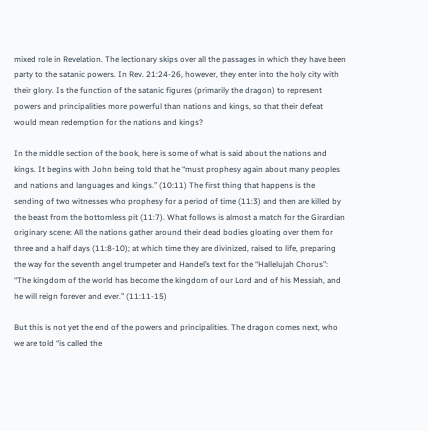mixed role in Revelation. The lectionary skips over all the passages in which they have been party to the satanic powers. In Rev. 21:24-26, however, they enter into the holy city with their glory. Is the function of the satanic figures (primarily the dragon) to represent powers and principalities more powerful than nations and kings, so that their defeat would mean redemption for the nations and kings?

In the middle section of the book, here is some of what is said about the nations and kings. It begins with John being told that he “must prophesy again about many peoples and nations and languages and kings.” (10:11) The first thing that happens is the sending of two witnesses who prophesy for a period of time (11:3) and then are killed by the beast from the bottomless pit (11:7). What follows is almost a match for the Girardian originary scene: All the nations gather around their dead bodies gloating over them for three and a half days (11:8-10); at which time they are divinized, raised to life, preparing the way for the seventh angel trumpeter and Handel’s text for the “Hallelujah Chorus”: “The kingdom of the world has become the kingdom of our Lord and of his Messiah, and he will reign forever and ever.” (11:11-15)

But this is not yet the end of the powers and principalities. The dragon comes next, who we are told “is called the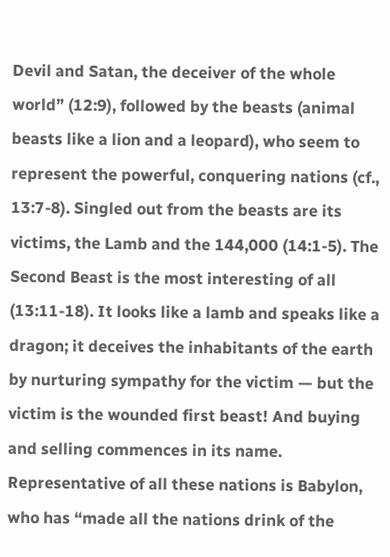Devil and Satan, the deceiver of the whole world” (12:9), followed by the beasts (animal beasts like a lion and a leopard), who seem to represent the powerful, conquering nations (cf., 13:7-8). Singled out from the beasts are its victims, the Lamb and the 144,000 (14:1-5). The Second Beast is the most interesting of all (13:11-18). It looks like a lamb and speaks like a dragon; it deceives the inhabitants of the earth by nurturing sympathy for the victim — but the victim is the wounded first beast! And buying and selling commences in its name. Representative of all these nations is Babylon, who has “made all the nations drink of the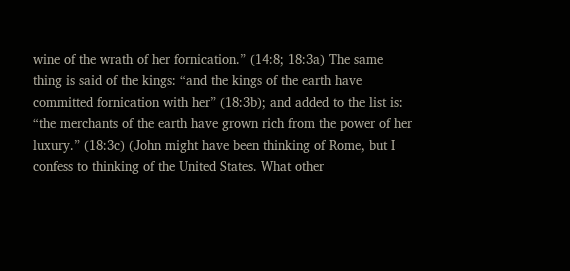wine of the wrath of her fornication.” (14:8; 18:3a) The same thing is said of the kings: “and the kings of the earth have committed fornication with her” (18:3b); and added to the list is: “the merchants of the earth have grown rich from the power of her luxury.” (18:3c) (John might have been thinking of Rome, but I confess to thinking of the United States. What other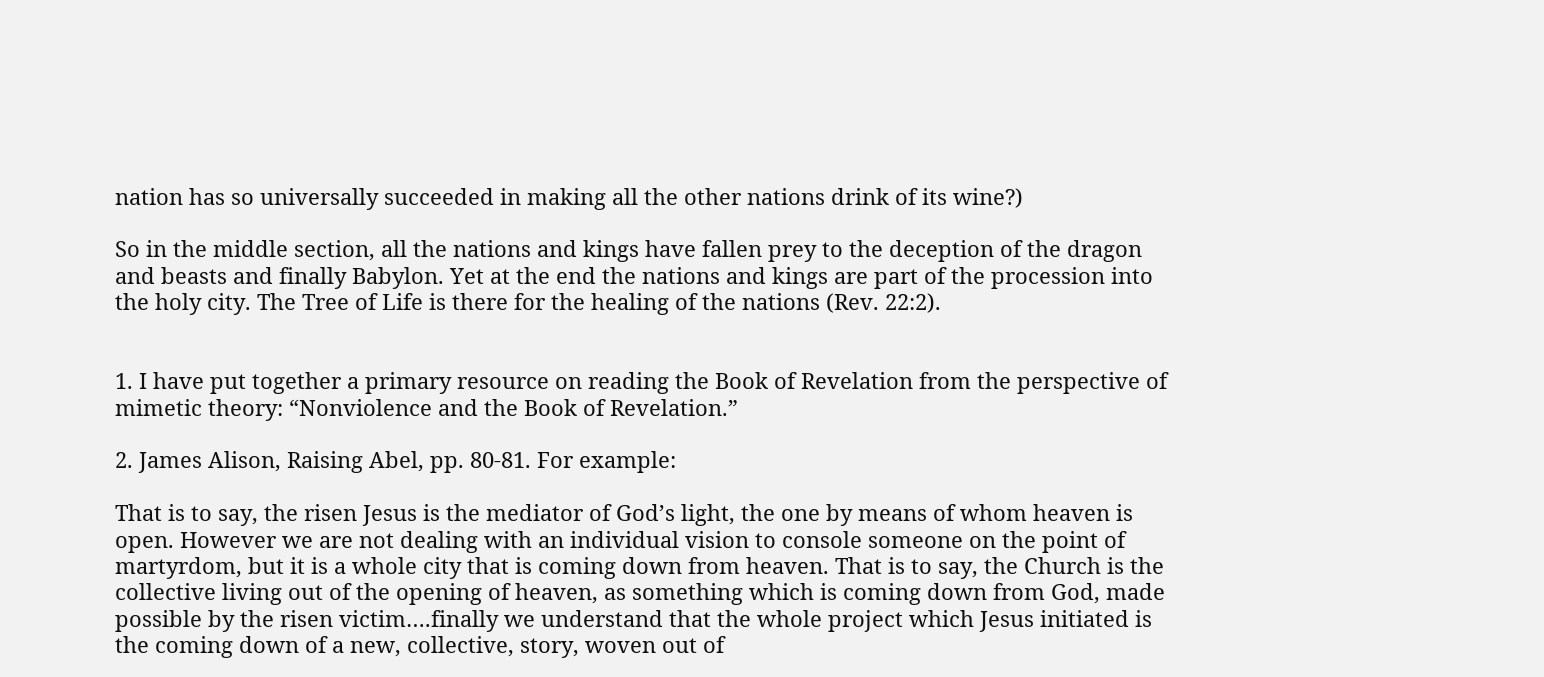nation has so universally succeeded in making all the other nations drink of its wine?)

So in the middle section, all the nations and kings have fallen prey to the deception of the dragon and beasts and finally Babylon. Yet at the end the nations and kings are part of the procession into the holy city. The Tree of Life is there for the healing of the nations (Rev. 22:2).


1. I have put together a primary resource on reading the Book of Revelation from the perspective of mimetic theory: “Nonviolence and the Book of Revelation.”

2. James Alison, Raising Abel, pp. 80-81. For example:

That is to say, the risen Jesus is the mediator of God’s light, the one by means of whom heaven is open. However we are not dealing with an individual vision to console someone on the point of martyrdom, but it is a whole city that is coming down from heaven. That is to say, the Church is the collective living out of the opening of heaven, as something which is coming down from God, made possible by the risen victim….finally we understand that the whole project which Jesus initiated is the coming down of a new, collective, story, woven out of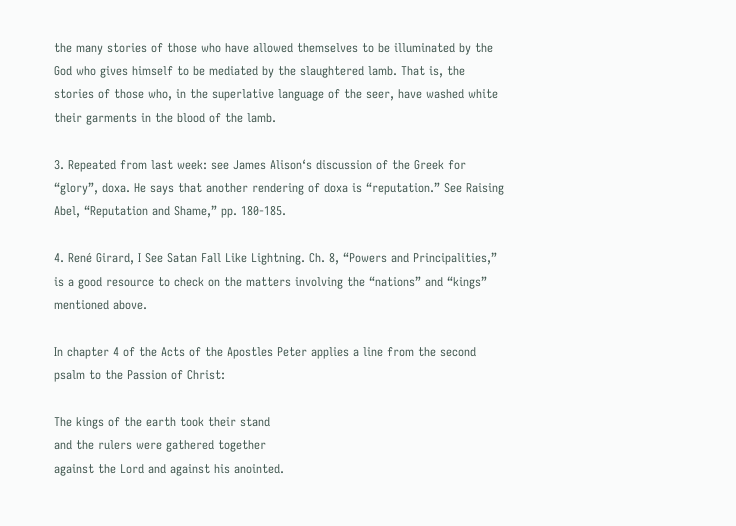the many stories of those who have allowed themselves to be illuminated by the God who gives himself to be mediated by the slaughtered lamb. That is, the stories of those who, in the superlative language of the seer, have washed white their garments in the blood of the lamb.

3. Repeated from last week: see James Alison‘s discussion of the Greek for “glory”, doxa. He says that another rendering of doxa is “reputation.” See Raising Abel, “Reputation and Shame,” pp. 180-185.

4. René Girard, I See Satan Fall Like Lightning. Ch. 8, “Powers and Principalities,” is a good resource to check on the matters involving the “nations” and “kings” mentioned above.

In chapter 4 of the Acts of the Apostles Peter applies a line from the second psalm to the Passion of Christ:

The kings of the earth took their stand
and the rulers were gathered together
against the Lord and against his anointed.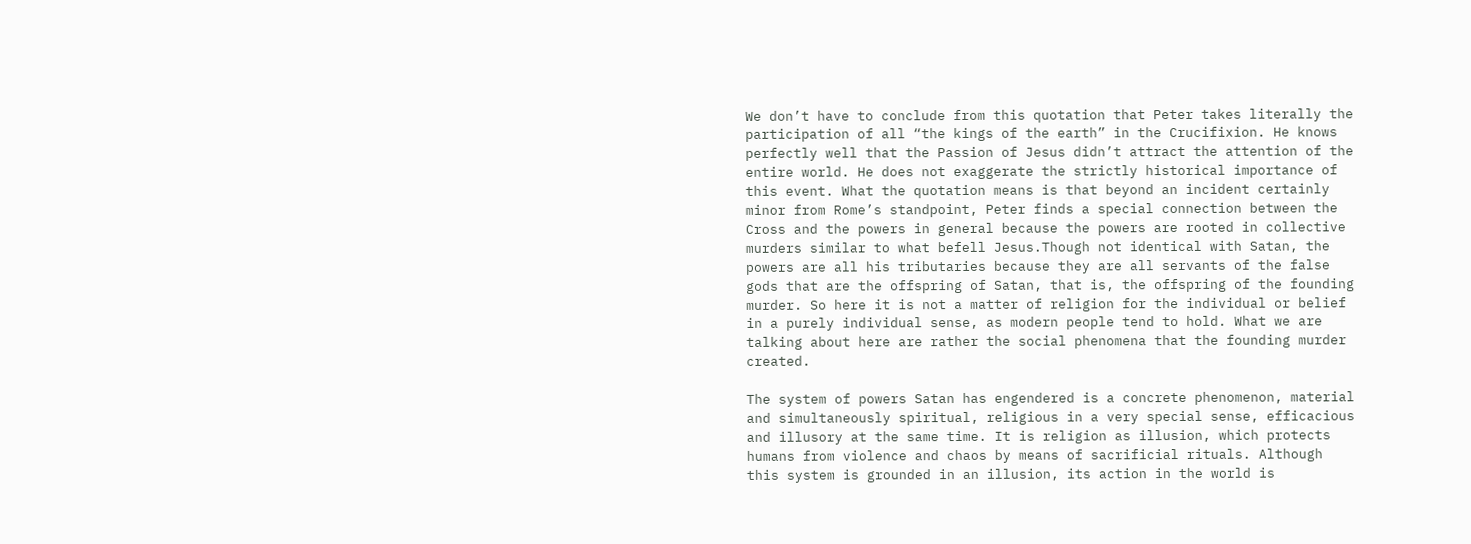We don’t have to conclude from this quotation that Peter takes literally the participation of all “the kings of the earth” in the Crucifixion. He knows perfectly well that the Passion of Jesus didn’t attract the attention of the entire world. He does not exaggerate the strictly historical importance of this event. What the quotation means is that beyond an incident certainly minor from Rome’s standpoint, Peter finds a special connection between the Cross and the powers in general because the powers are rooted in collective murders similar to what befell Jesus.Though not identical with Satan, the powers are all his tributaries because they are all servants of the false gods that are the offspring of Satan, that is, the offspring of the founding murder. So here it is not a matter of religion for the individual or belief in a purely individual sense, as modern people tend to hold. What we are talking about here are rather the social phenomena that the founding murder created.

The system of powers Satan has engendered is a concrete phenomenon, material and simultaneously spiritual, religious in a very special sense, efficacious and illusory at the same time. It is religion as illusion, which protects humans from violence and chaos by means of sacrificial rituals. Although this system is grounded in an illusion, its action in the world is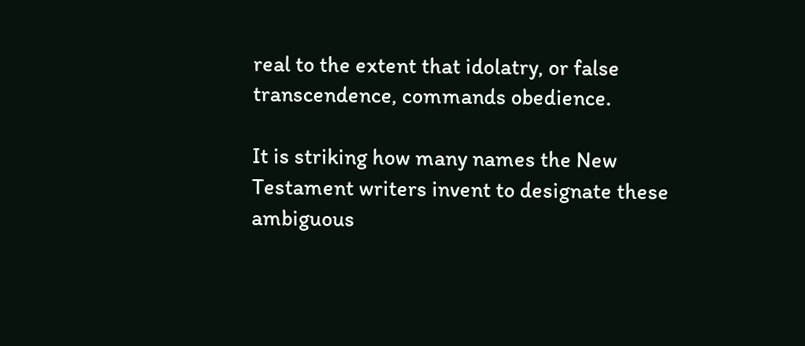real to the extent that idolatry, or false transcendence, commands obedience.

It is striking how many names the New Testament writers invent to designate these ambiguous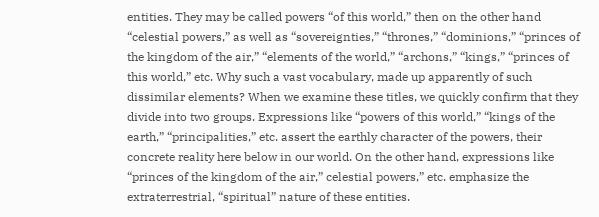entities. They may be called powers “of this world,” then on the other hand “celestial powers,” as well as “sovereignties,” “thrones,” “dominions,” “princes of the kingdom of the air,” “elements of the world,” “archons,” “kings,” “princes of this world,” etc. Why such a vast vocabulary, made up apparently of such dissimilar elements? When we examine these titles, we quickly confirm that they divide into two groups. Expressions like “powers of this world,” “kings of the earth,” “principalities,” etc. assert the earthly character of the powers, their concrete reality here below in our world. On the other hand, expressions like “princes of the kingdom of the air,” celestial powers,” etc. emphasize the extraterrestrial, “spiritual” nature of these entities.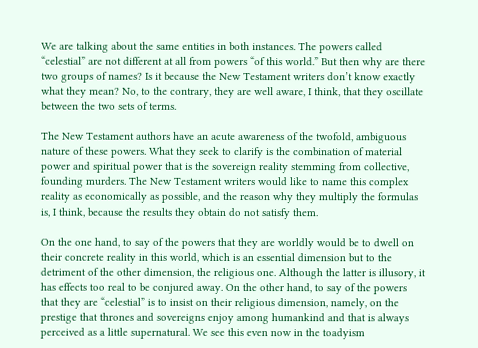We are talking about the same entities in both instances. The powers called “celestial” are not different at all from powers “of this world.” But then why are there two groups of names? Is it because the New Testament writers don’t know exactly what they mean? No, to the contrary, they are well aware, I think, that they oscillate between the two sets of terms.

The New Testament authors have an acute awareness of the twofold, ambiguous nature of these powers. What they seek to clarify is the combination of material power and spiritual power that is the sovereign reality stemming from collective, founding murders. The New Testament writers would like to name this complex reality as economically as possible, and the reason why they multiply the formulas is, I think, because the results they obtain do not satisfy them.

On the one hand, to say of the powers that they are worldly would be to dwell on their concrete reality in this world, which is an essential dimension but to the detriment of the other dimension, the religious one. Although the latter is illusory, it has effects too real to be conjured away. On the other hand, to say of the powers that they are “celestial” is to insist on their religious dimension, namely, on the prestige that thrones and sovereigns enjoy among humankind and that is always perceived as a little supernatural. We see this even now in the toadyism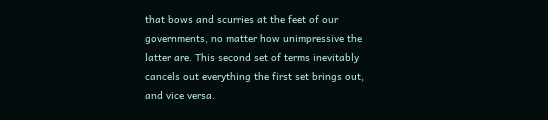that bows and scurries at the feet of our governments, no matter how unimpressive the latter are. This second set of terms inevitably cancels out everything the first set brings out, and vice versa.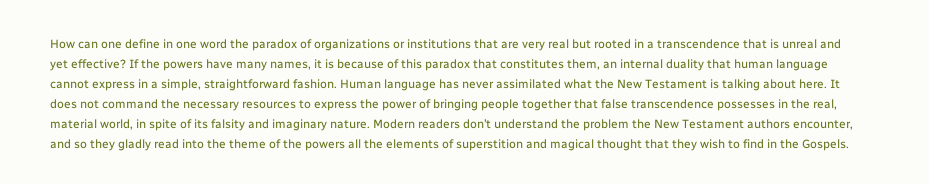How can one define in one word the paradox of organizations or institutions that are very real but rooted in a transcendence that is unreal and yet effective? If the powers have many names, it is because of this paradox that constitutes them, an internal duality that human language cannot express in a simple, straightforward fashion. Human language has never assimilated what the New Testament is talking about here. It does not command the necessary resources to express the power of bringing people together that false transcendence possesses in the real, material world, in spite of its falsity and imaginary nature. Modern readers don’t understand the problem the New Testament authors encounter, and so they gladly read into the theme of the powers all the elements of superstition and magical thought that they wish to find in the Gospels.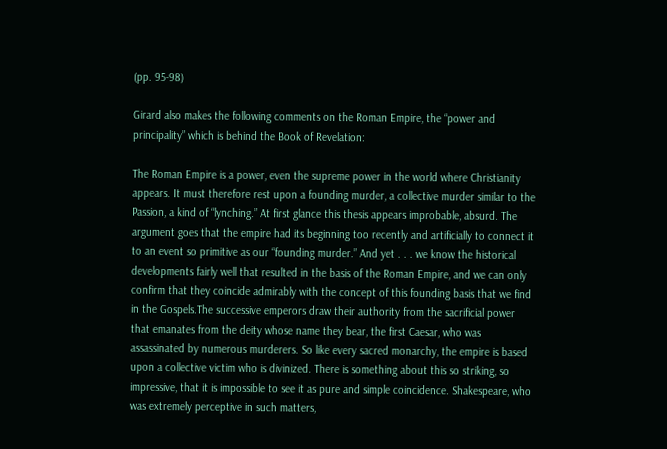(pp. 95-98)

Girard also makes the following comments on the Roman Empire, the “power and principality” which is behind the Book of Revelation:

The Roman Empire is a power, even the supreme power in the world where Christianity appears. It must therefore rest upon a founding murder, a collective murder similar to the Passion, a kind of “lynching.” At first glance this thesis appears improbable, absurd. The argument goes that the empire had its beginning too recently and artificially to connect it to an event so primitive as our “founding murder.” And yet . . . we know the historical developments fairly well that resulted in the basis of the Roman Empire, and we can only confirm that they coincide admirably with the concept of this founding basis that we find in the Gospels.The successive emperors draw their authority from the sacrificial power that emanates from the deity whose name they bear, the first Caesar, who was assassinated by numerous murderers. So like every sacred monarchy, the empire is based upon a collective victim who is divinized. There is something about this so striking, so impressive, that it is impossible to see it as pure and simple coincidence. Shakespeare, who was extremely perceptive in such matters,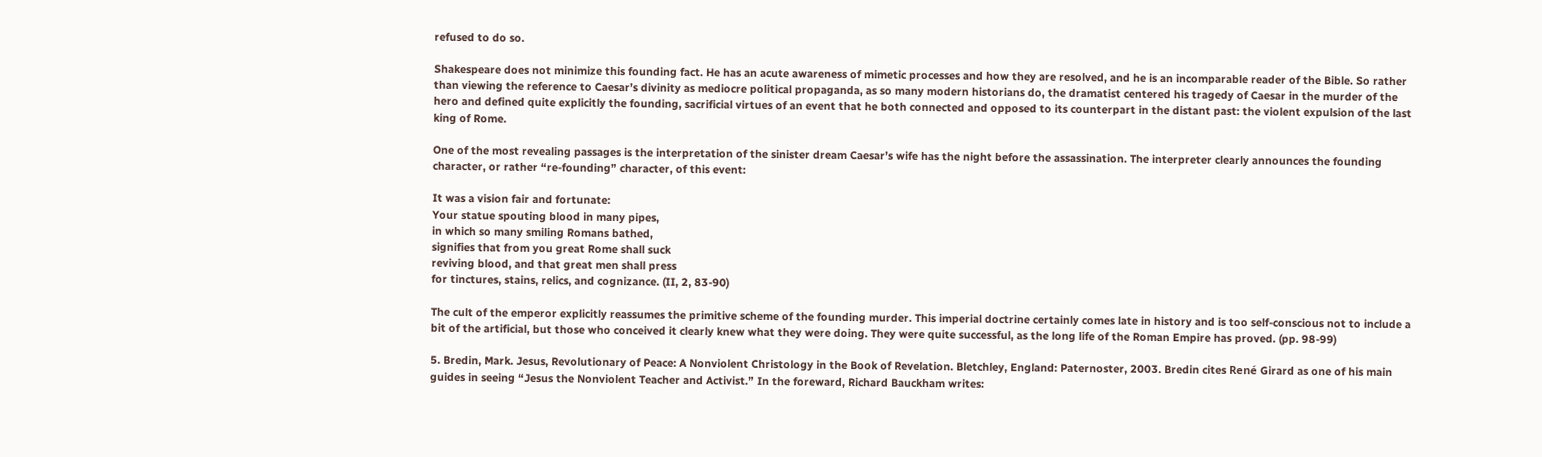refused to do so.

Shakespeare does not minimize this founding fact. He has an acute awareness of mimetic processes and how they are resolved, and he is an incomparable reader of the Bible. So rather than viewing the reference to Caesar’s divinity as mediocre political propaganda, as so many modern historians do, the dramatist centered his tragedy of Caesar in the murder of the hero and defined quite explicitly the founding, sacrificial virtues of an event that he both connected and opposed to its counterpart in the distant past: the violent expulsion of the last king of Rome.

One of the most revealing passages is the interpretation of the sinister dream Caesar’s wife has the night before the assassination. The interpreter clearly announces the founding character, or rather “re-founding” character, of this event:

It was a vision fair and fortunate:
Your statue spouting blood in many pipes,
in which so many smiling Romans bathed,
signifies that from you great Rome shall suck
reviving blood, and that great men shall press
for tinctures, stains, relics, and cognizance. (II, 2, 83-90)

The cult of the emperor explicitly reassumes the primitive scheme of the founding murder. This imperial doctrine certainly comes late in history and is too self-conscious not to include a bit of the artificial, but those who conceived it clearly knew what they were doing. They were quite successful, as the long life of the Roman Empire has proved. (pp. 98-99)

5. Bredin, Mark. Jesus, Revolutionary of Peace: A Nonviolent Christology in the Book of Revelation. Bletchley, England: Paternoster, 2003. Bredin cites René Girard as one of his main guides in seeing “Jesus the Nonviolent Teacher and Activist.” In the foreward, Richard Bauckham writes: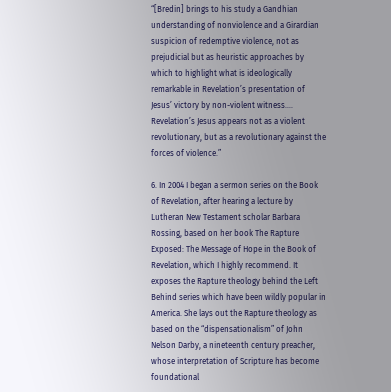“[Bredin] brings to his study a Gandhian understanding of nonviolence and a Girardian suspicion of redemptive violence, not as prejudicial but as heuristic approaches by which to highlight what is ideologically remarkable in Revelation’s presentation of Jesus’ victory by non-violent witness…. Revelation’s Jesus appears not as a violent revolutionary, but as a revolutionary against the forces of violence.”

6. In 2004 I began a sermon series on the Book of Revelation, after hearing a lecture by Lutheran New Testament scholar Barbara Rossing, based on her book The Rapture Exposed: The Message of Hope in the Book of Revelation, which I highly recommend. It exposes the Rapture theology behind the Left Behind series which have been wildly popular in America. She lays out the Rapture theology as based on the “dispensationalism” of John Nelson Darby, a nineteenth century preacher, whose interpretation of Scripture has become foundational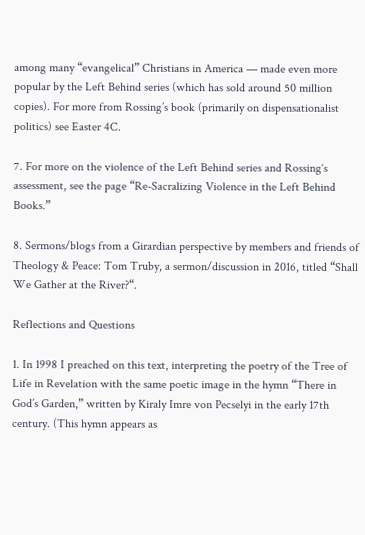among many “evangelical” Christians in America — made even more popular by the Left Behind series (which has sold around 50 million copies). For more from Rossing’s book (primarily on dispensationalist politics) see Easter 4C.

7. For more on the violence of the Left Behind series and Rossing‘s assessment, see the page “Re-Sacralizing Violence in the Left Behind Books.”

8. Sermons/blogs from a Girardian perspective by members and friends of Theology & Peace: Tom Truby, a sermon/discussion in 2016, titled “Shall We Gather at the River?“.

Reflections and Questions

1. In 1998 I preached on this text, interpreting the poetry of the Tree of Life in Revelation with the same poetic image in the hymn “There in God’s Garden,” written by Kiraly Imre von Pecselyi in the early 17th century. (This hymn appears as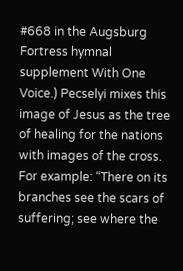#668 in the Augsburg Fortress hymnal supplement With One Voice.) Pecselyi mixes this image of Jesus as the tree of healing for the nations with images of the cross. For example: “There on its branches see the scars of suffering; see where the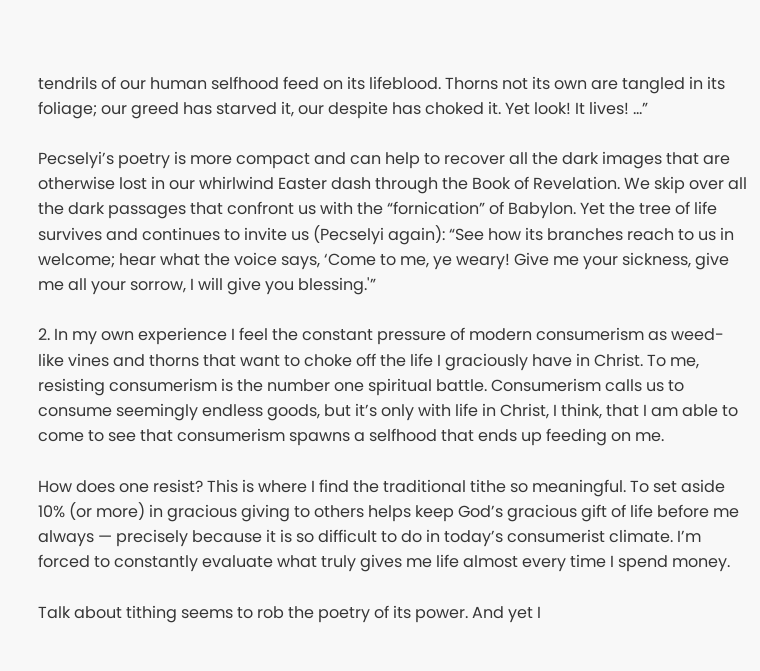tendrils of our human selfhood feed on its lifeblood. Thorns not its own are tangled in its foliage; our greed has starved it, our despite has choked it. Yet look! It lives! …”

Pecselyi’s poetry is more compact and can help to recover all the dark images that are otherwise lost in our whirlwind Easter dash through the Book of Revelation. We skip over all the dark passages that confront us with the “fornication” of Babylon. Yet the tree of life survives and continues to invite us (Pecselyi again): “See how its branches reach to us in welcome; hear what the voice says, ‘Come to me, ye weary! Give me your sickness, give me all your sorrow, I will give you blessing.'”

2. In my own experience I feel the constant pressure of modern consumerism as weed-like vines and thorns that want to choke off the life I graciously have in Christ. To me, resisting consumerism is the number one spiritual battle. Consumerism calls us to consume seemingly endless goods, but it’s only with life in Christ, I think, that I am able to come to see that consumerism spawns a selfhood that ends up feeding on me.

How does one resist? This is where I find the traditional tithe so meaningful. To set aside 10% (or more) in gracious giving to others helps keep God’s gracious gift of life before me always — precisely because it is so difficult to do in today’s consumerist climate. I’m forced to constantly evaluate what truly gives me life almost every time I spend money.

Talk about tithing seems to rob the poetry of its power. And yet I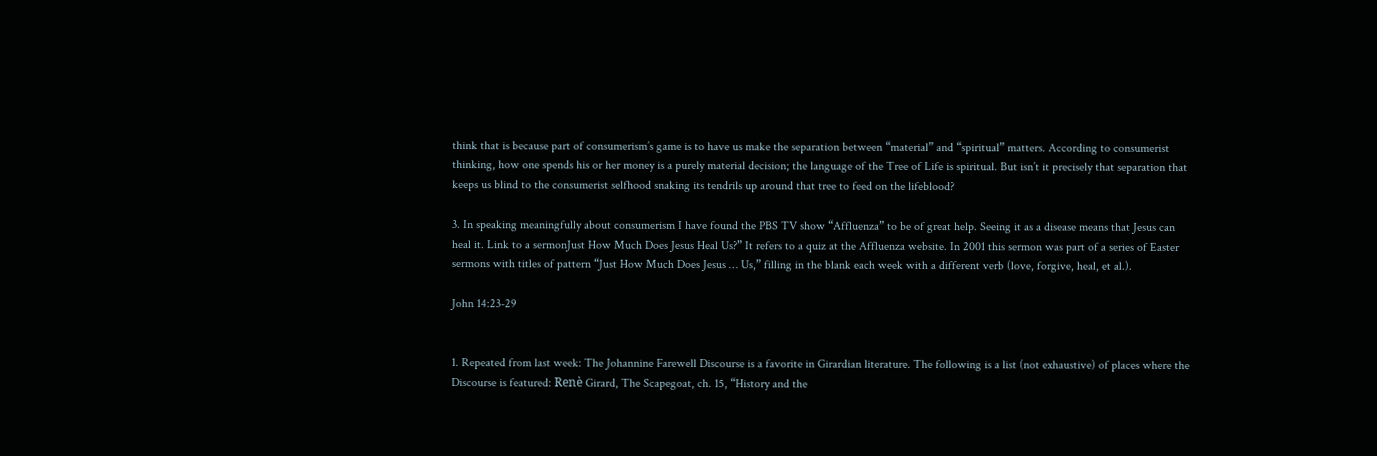think that is because part of consumerism’s game is to have us make the separation between “material” and “spiritual” matters. According to consumerist thinking, how one spends his or her money is a purely material decision; the language of the Tree of Life is spiritual. But isn’t it precisely that separation that keeps us blind to the consumerist selfhood snaking its tendrils up around that tree to feed on the lifeblood?

3. In speaking meaningfully about consumerism I have found the PBS TV show “Affluenza” to be of great help. Seeing it as a disease means that Jesus can heal it. Link to a sermonJust How Much Does Jesus Heal Us?” It refers to a quiz at the Affluenza website. In 2001 this sermon was part of a series of Easter sermons with titles of pattern “Just How Much Does Jesus … Us,” filling in the blank each week with a different verb (love, forgive, heal, et al.).

John 14:23-29


1. Repeated from last week: The Johannine Farewell Discourse is a favorite in Girardian literature. The following is a list (not exhaustive) of places where the Discourse is featured: Renè Girard, The Scapegoat, ch. 15, “History and the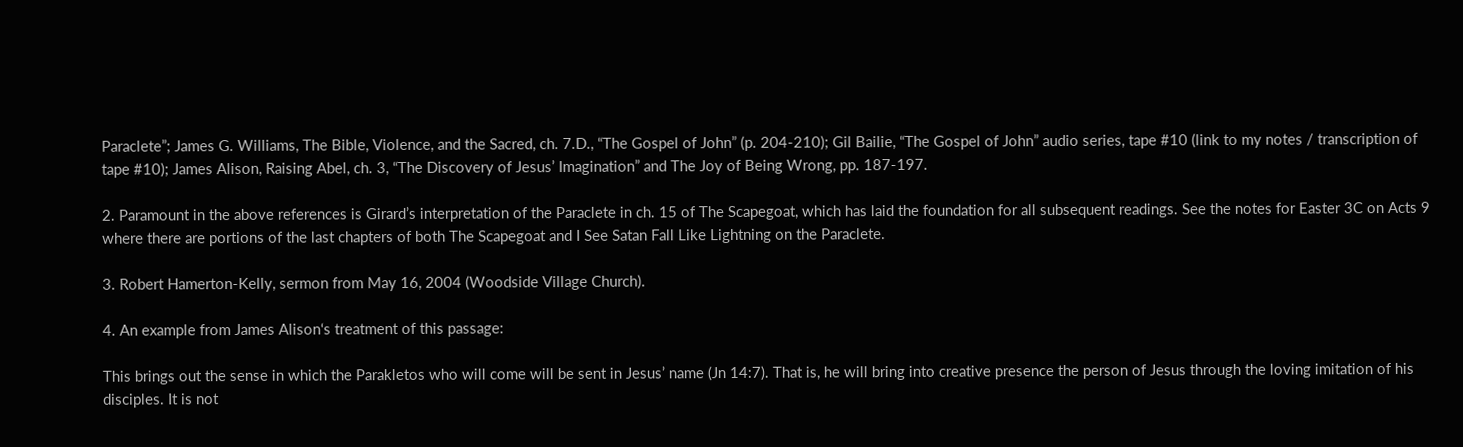Paraclete”; James G. Williams, The Bible, Violence, and the Sacred, ch. 7.D., “The Gospel of John” (p. 204-210); Gil Bailie, “The Gospel of John” audio series, tape #10 (link to my notes / transcription of tape #10); James Alison, Raising Abel, ch. 3, “The Discovery of Jesus’ Imagination” and The Joy of Being Wrong, pp. 187-197.

2. Paramount in the above references is Girard’s interpretation of the Paraclete in ch. 15 of The Scapegoat, which has laid the foundation for all subsequent readings. See the notes for Easter 3C on Acts 9 where there are portions of the last chapters of both The Scapegoat and I See Satan Fall Like Lightning on the Paraclete.

3. Robert Hamerton-Kelly, sermon from May 16, 2004 (Woodside Village Church).

4. An example from James Alison‘s treatment of this passage:

This brings out the sense in which the Parakletos who will come will be sent in Jesus’ name (Jn 14:7). That is, he will bring into creative presence the person of Jesus through the loving imitation of his disciples. It is not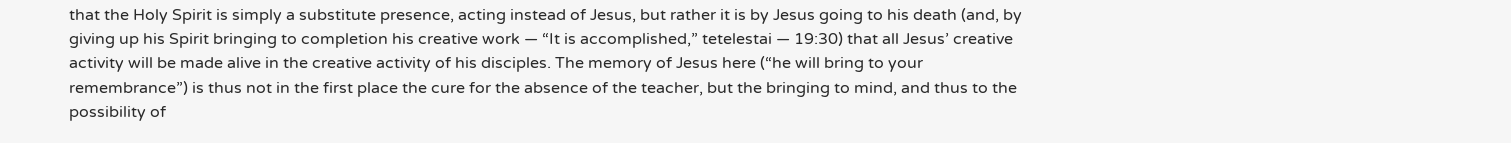that the Holy Spirit is simply a substitute presence, acting instead of Jesus, but rather it is by Jesus going to his death (and, by giving up his Spirit bringing to completion his creative work — “It is accomplished,” tetelestai — 19:30) that all Jesus’ creative activity will be made alive in the creative activity of his disciples. The memory of Jesus here (“he will bring to your remembrance”) is thus not in the first place the cure for the absence of the teacher, but the bringing to mind, and thus to the possibility of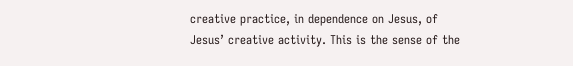creative practice, in dependence on Jesus, of Jesus’ creative activity. This is the sense of the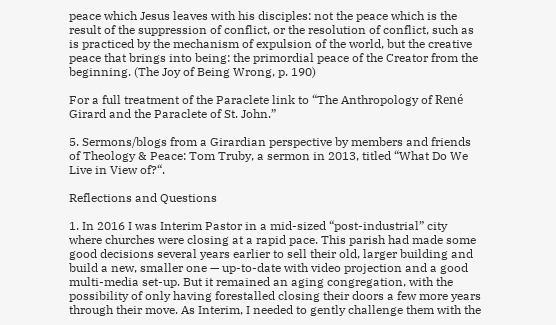peace which Jesus leaves with his disciples: not the peace which is the result of the suppression of conflict, or the resolution of conflict, such as is practiced by the mechanism of expulsion of the world, but the creative peace that brings into being: the primordial peace of the Creator from the beginning. (The Joy of Being Wrong, p. 190)

For a full treatment of the Paraclete link to “The Anthropology of René Girard and the Paraclete of St. John.”

5. Sermons/blogs from a Girardian perspective by members and friends of Theology & Peace: Tom Truby, a sermon in 2013, titled “What Do We Live in View of?“.

Reflections and Questions

1. In 2016 I was Interim Pastor in a mid-sized “post-industrial” city where churches were closing at a rapid pace. This parish had made some good decisions several years earlier to sell their old, larger building and build a new, smaller one — up-to-date with video projection and a good multi-media set-up. But it remained an aging congregation, with the possibility of only having forestalled closing their doors a few more years through their move. As Interim, I needed to gently challenge them with the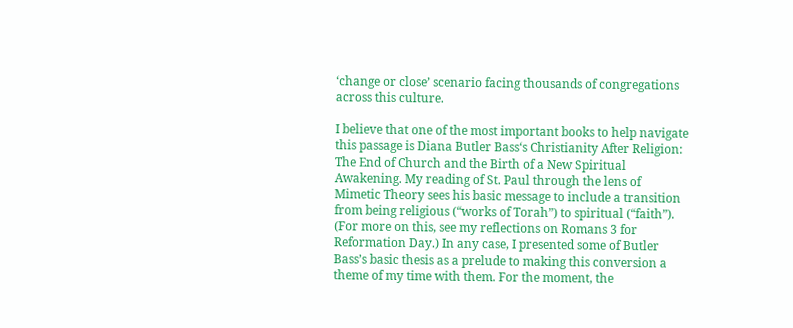‘change or close’ scenario facing thousands of congregations across this culture.

I believe that one of the most important books to help navigate this passage is Diana Butler Bass‘s Christianity After Religion: The End of Church and the Birth of a New Spiritual Awakening. My reading of St. Paul through the lens of Mimetic Theory sees his basic message to include a transition from being religious (“works of Torah”) to spiritual (“faith”). (For more on this, see my reflections on Romans 3 for Reformation Day.) In any case, I presented some of Butler Bass’s basic thesis as a prelude to making this conversion a theme of my time with them. For the moment, the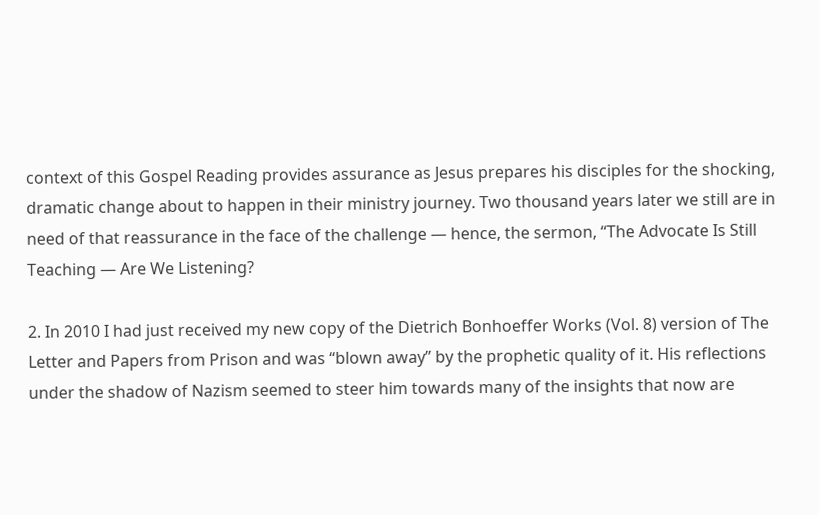context of this Gospel Reading provides assurance as Jesus prepares his disciples for the shocking, dramatic change about to happen in their ministry journey. Two thousand years later we still are in need of that reassurance in the face of the challenge — hence, the sermon, “The Advocate Is Still Teaching — Are We Listening?

2. In 2010 I had just received my new copy of the Dietrich Bonhoeffer Works (Vol. 8) version of The Letter and Papers from Prison and was “blown away” by the prophetic quality of it. His reflections under the shadow of Nazism seemed to steer him towards many of the insights that now are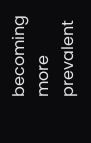becoming more prevalent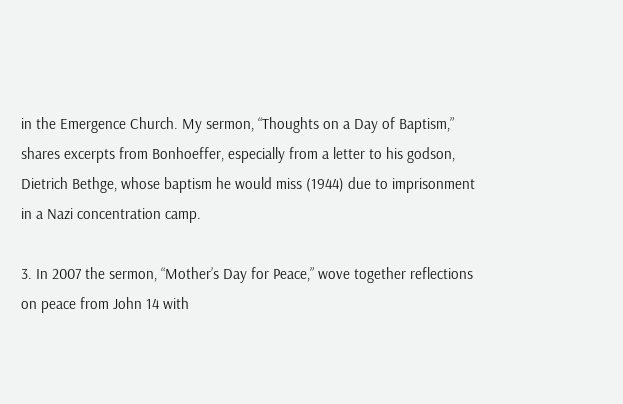in the Emergence Church. My sermon, “Thoughts on a Day of Baptism,” shares excerpts from Bonhoeffer, especially from a letter to his godson, Dietrich Bethge, whose baptism he would miss (1944) due to imprisonment in a Nazi concentration camp.

3. In 2007 the sermon, “Mother’s Day for Peace,” wove together reflections on peace from John 14 with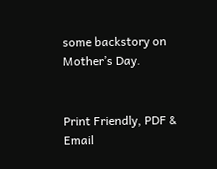some backstory on Mother’s Day.


Print Friendly, PDF & Email